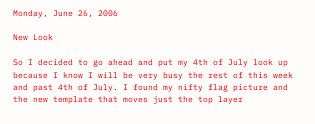Monday, June 26, 2006

New Look

So I decided to go ahead and put my 4th of July look up because I know I will be very busy the rest of this week and past 4th of July. I found my nifty flag picture and the new template that moves just the top layer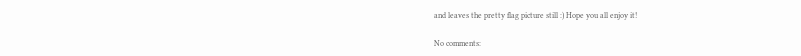and leaves the pretty flag picture still :) Hope you all enjoy it!

No comments: